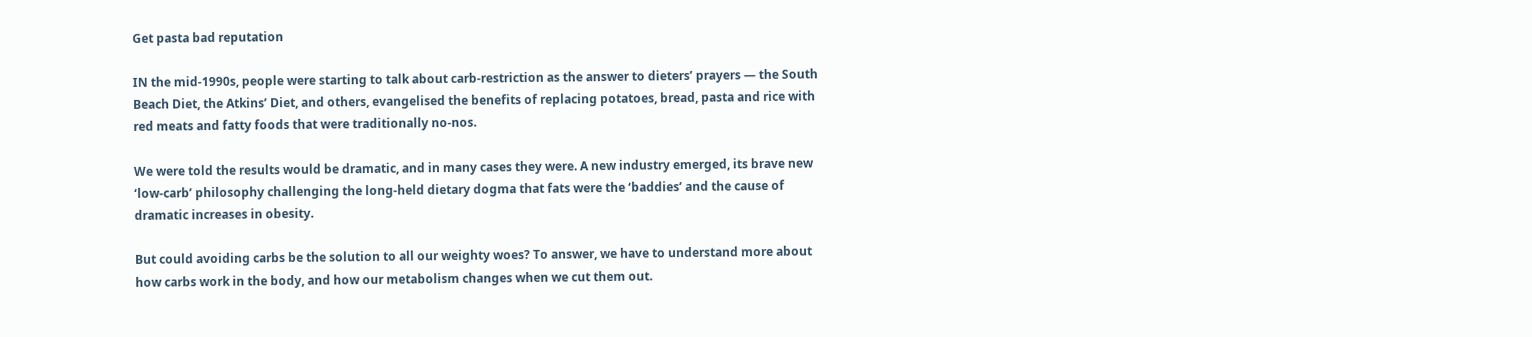Get pasta bad reputation

IN the mid-1990s, people were starting to talk about carb-restriction as the answer to dieters’ prayers — the South Beach Diet, the Atkins’ Diet, and others, evangelised the benefits of replacing potatoes, bread, pasta and rice with red meats and fatty foods that were traditionally no-nos.

We were told the results would be dramatic, and in many cases they were. A new industry emerged, its brave new ‘low-carb’ philosophy challenging the long-held dietary dogma that fats were the ‘baddies’ and the cause of dramatic increases in obesity.

But could avoiding carbs be the solution to all our weighty woes? To answer, we have to understand more about how carbs work in the body, and how our metabolism changes when we cut them out.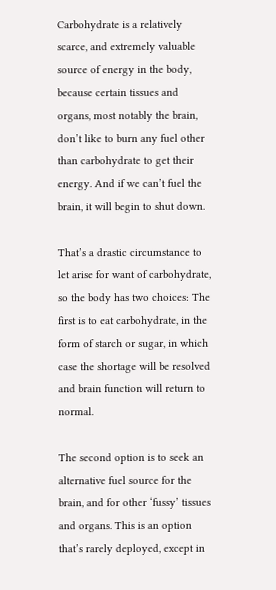Carbohydrate is a relatively scarce, and extremely valuable source of energy in the body, because certain tissues and organs, most notably the brain, don’t like to burn any fuel other than carbohydrate to get their energy. And if we can’t fuel the brain, it will begin to shut down.

That’s a drastic circumstance to let arise for want of carbohydrate, so the body has two choices: The first is to eat carbohydrate, in the form of starch or sugar, in which case the shortage will be resolved and brain function will return to normal.

The second option is to seek an alternative fuel source for the brain, and for other ‘fussy’ tissues and organs. This is an option that’s rarely deployed, except in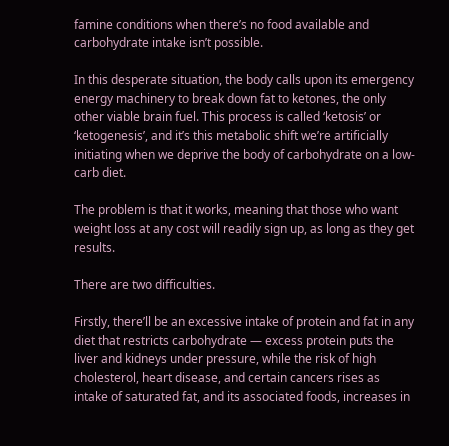famine conditions when there’s no food available and carbohydrate intake isn’t possible.

In this desperate situation, the body calls upon its emergency energy machinery to break down fat to ketones, the only other viable brain fuel. This process is called ‘ketosis’ or ‘ketogenesis’, and it’s this metabolic shift we’re artificially initiating when we deprive the body of carbohydrate on a low-carb diet.

The problem is that it works, meaning that those who want weight loss at any cost will readily sign up, as long as they get results.

There are two difficulties.

Firstly, there’ll be an excessive intake of protein and fat in any diet that restricts carbohydrate — excess protein puts the liver and kidneys under pressure, while the risk of high cholesterol, heart disease, and certain cancers rises as intake of saturated fat, and its associated foods, increases in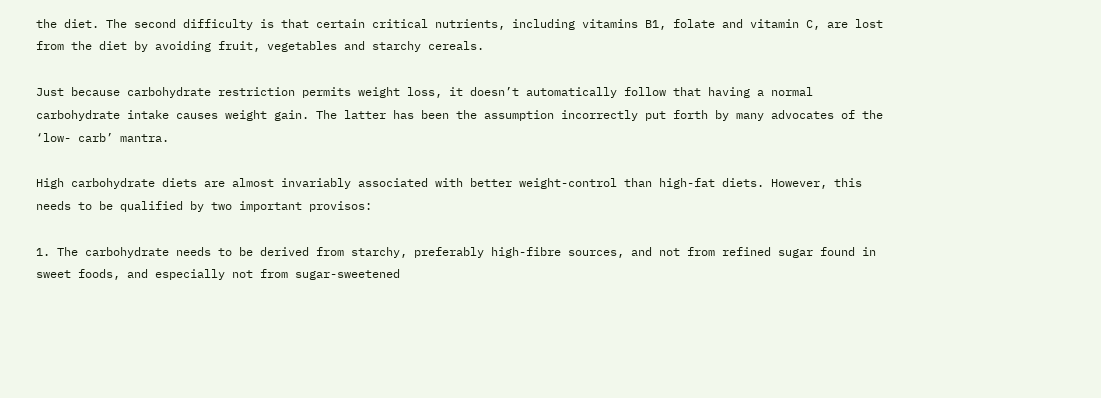the diet. The second difficulty is that certain critical nutrients, including vitamins B1, folate and vitamin C, are lost from the diet by avoiding fruit, vegetables and starchy cereals.

Just because carbohydrate restriction permits weight loss, it doesn’t automatically follow that having a normal carbohydrate intake causes weight gain. The latter has been the assumption incorrectly put forth by many advocates of the ‘low- carb’ mantra.

High carbohydrate diets are almost invariably associated with better weight-control than high-fat diets. However, this needs to be qualified by two important provisos:

1. The carbohydrate needs to be derived from starchy, preferably high-fibre sources, and not from refined sugar found in sweet foods, and especially not from sugar-sweetened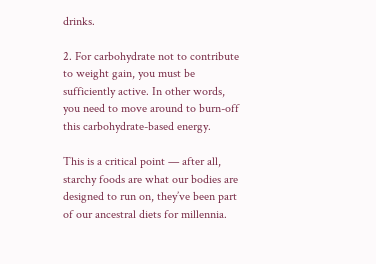drinks.

2. For carbohydrate not to contribute to weight gain, you must be sufficiently active. In other words, you need to move around to burn-off this carbohydrate-based energy.

This is a critical point — after all, starchy foods are what our bodies are designed to run on, they’ve been part of our ancestral diets for millennia.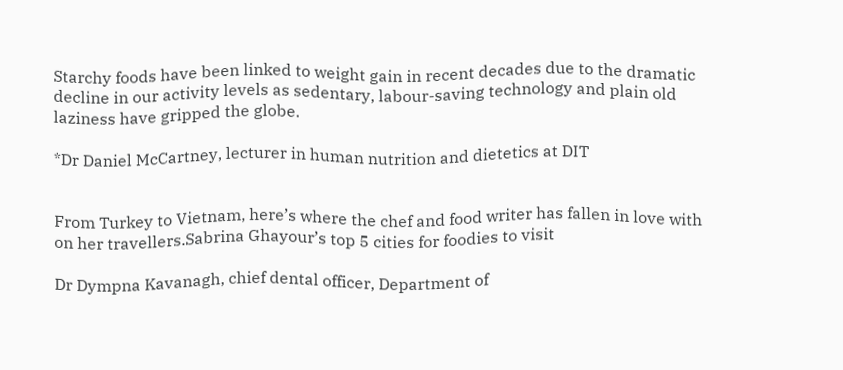Starchy foods have been linked to weight gain in recent decades due to the dramatic decline in our activity levels as sedentary, labour-saving technology and plain old laziness have gripped the globe.

*Dr Daniel McCartney, lecturer in human nutrition and dietetics at DIT


From Turkey to Vietnam, here’s where the chef and food writer has fallen in love with on her travellers.Sabrina Ghayour’s top 5 cities for foodies to visit

Dr Dympna Kavanagh, chief dental officer, Department of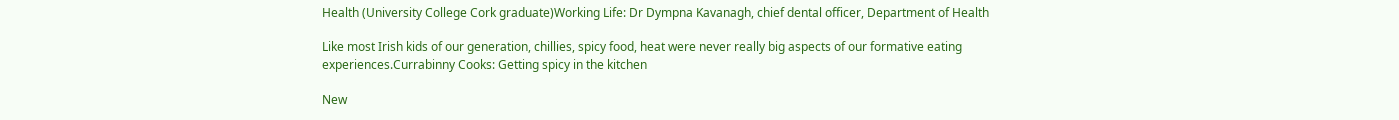Health (University College Cork graduate)Working Life: Dr Dympna Kavanagh, chief dental officer, Department of Health

Like most Irish kids of our generation, chillies, spicy food, heat were never really big aspects of our formative eating experiences.Currabinny Cooks: Getting spicy in the kitchen

New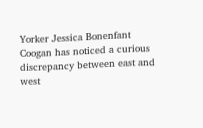Yorker Jessica Bonenfant Coogan has noticed a curious discrepancy between east and west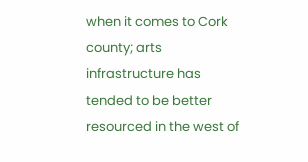when it comes to Cork county; arts infrastructure has tended to be better resourced in the west of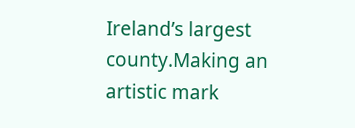Ireland’s largest county.Making an artistic mark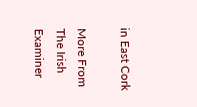in East Cork

More From The Irish Examiner